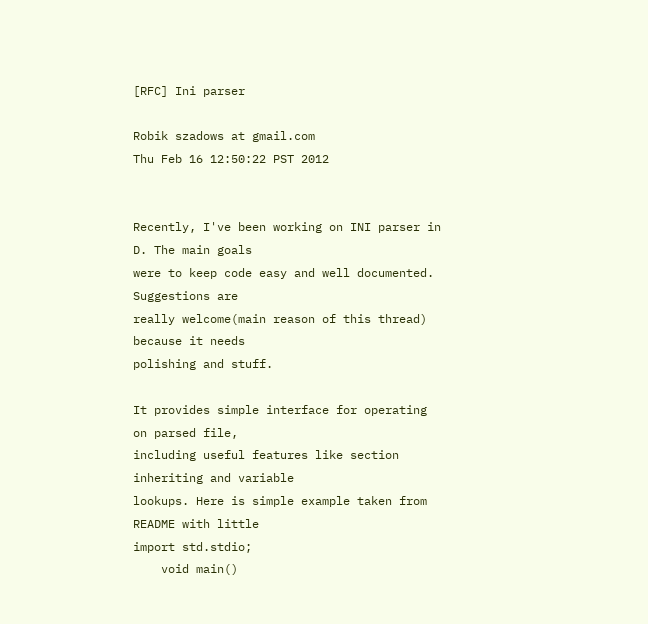[RFC] Ini parser

Robik szadows at gmail.com
Thu Feb 16 12:50:22 PST 2012


Recently, I've been working on INI parser in D. The main goals
were to keep code easy and well documented. Suggestions are
really welcome(main reason of this thread) because it needs
polishing and stuff.

It provides simple interface for operating on parsed file,
including useful features like section inheriting and variable
lookups. Here is simple example taken from README with little
import std.stdio;
    void main()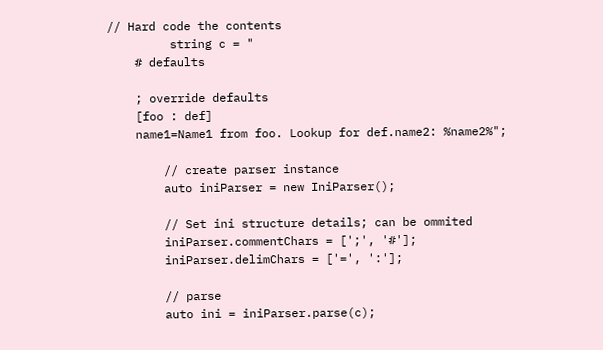// Hard code the contents
         string c = "
    # defaults

    ; override defaults
    [foo : def]
    name1=Name1 from foo. Lookup for def.name2: %name2%";

        // create parser instance
        auto iniParser = new IniParser();

        // Set ini structure details; can be ommited
        iniParser.commentChars = [';', '#'];
        iniParser.delimChars = ['=', ':'];

        // parse
        auto ini = iniParser.parse(c);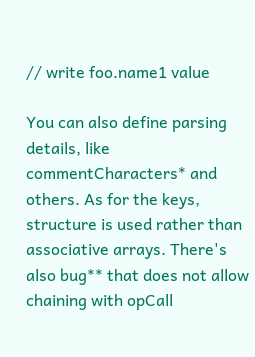// write foo.name1 value

You can also define parsing details, like commentCharacters* and
others. As for the keys, structure is used rather than
associative arrays. There's also bug** that does not allow
chaining with opCall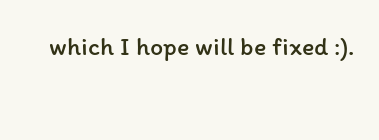which I hope will be fixed :).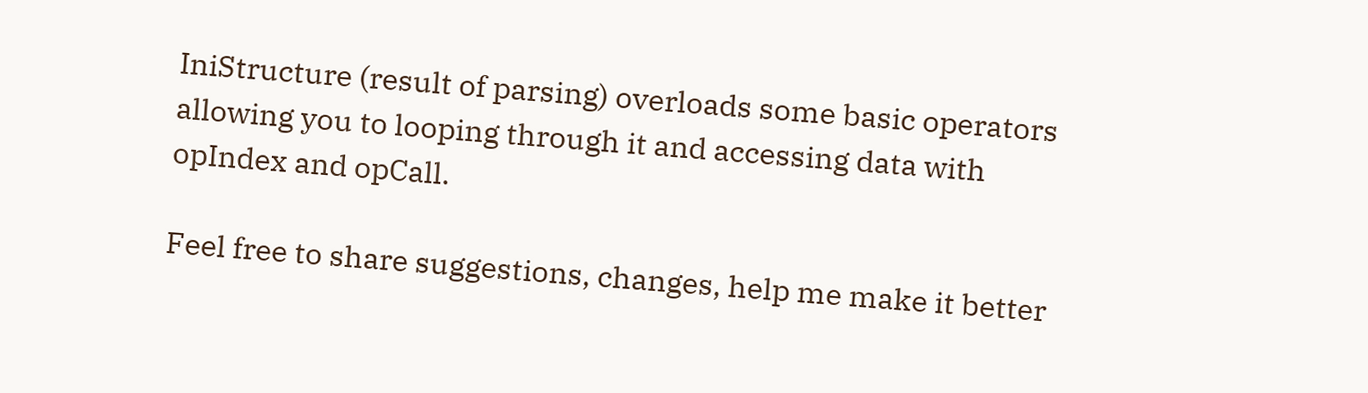IniStructure (result of parsing) overloads some basic operators
allowing you to looping through it and accessing data with
opIndex and opCall.

Feel free to share suggestions, changes, help me make it better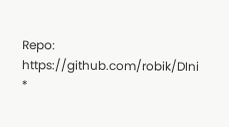Repo: https://github.com/robik/DIni
*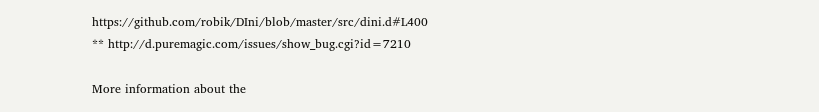https://github.com/robik/DIni/blob/master/src/dini.d#L400
** http://d.puremagic.com/issues/show_bug.cgi?id=7210

More information about the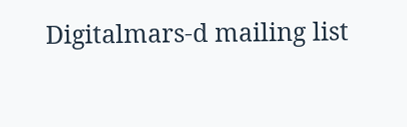Digitalmars-d mailing list